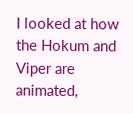I looked at how the Hokum and Viper are animated,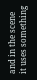and in the scene it uses something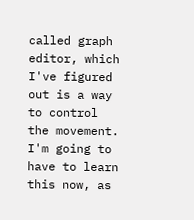called graph editor, which I've figured out is a way to control the movement. I'm going to have to learn this now, as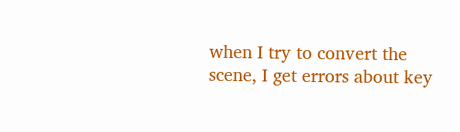when I try to convert the scene, I get errors about key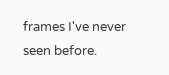frames I've never seen before.